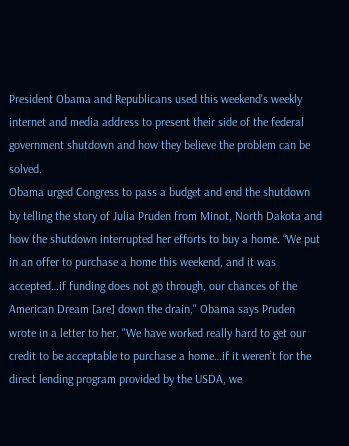President Obama and Republicans used this weekend's weekly internet and media address to present their side of the federal government shutdown and how they believe the problem can be solved.
Obama urged Congress to pass a budget and end the shutdown by telling the story of Julia Pruden from Minot, North Dakota and how the shutdown interrupted her efforts to buy a home. “We put in an offer to purchase a home this weekend, and it was accepted…if funding does not go through, our chances of the American Dream [are] down the drain," Obama says Pruden wrote in a letter to her. "We have worked really hard to get our credit to be acceptable to purchase a home…if it weren’t for the direct lending program provided by the USDA, we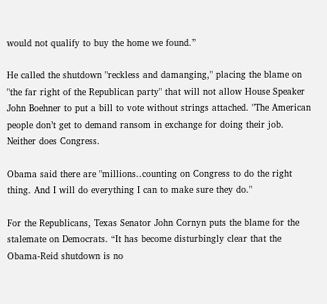would not qualify to buy the home we found.”

He called the shutdown "reckless and damanging," placing the blame on "the far right of the Republican party" that will not allow House Speaker John Boehner to put a bill to vote without strings attached. "The American people don’t get to demand ransom in exchange for doing their job. Neither does Congress.

Obama said there are "millions..counting on Congress to do the right thing. And I will do everything I can to make sure they do."

For the Republicans, Texas Senator John Cornyn puts the blame for the stalemate on Democrats. “It has become disturbingly clear that the Obama-Reid shutdown is no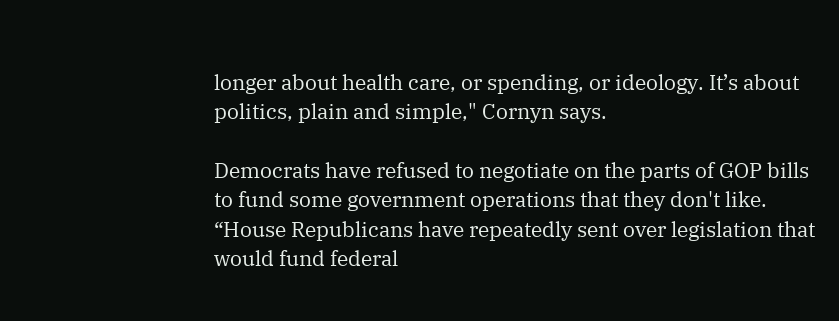longer about health care, or spending, or ideology. It’s about politics, plain and simple," Cornyn says.

Democrats have refused to negotiate on the parts of GOP bills to fund some government operations that they don't like. “House Republicans have repeatedly sent over legislation that would fund federal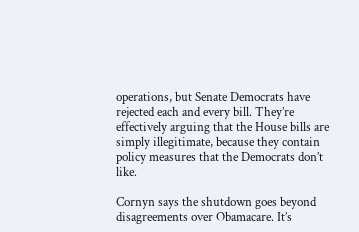operations, but Senate Democrats have rejected each and every bill. They’re effectively arguing that the House bills are simply illegitimate, because they contain policy measures that the Democrats don’t like.

Cornyn says the shutdown goes beyond disagreements over Obamacare. It’s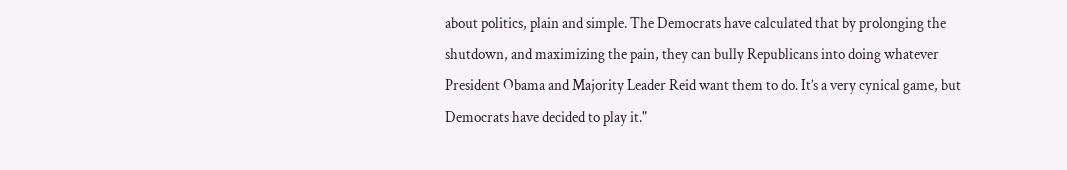about politics, plain and simple. The Democrats have calculated that by prolonging the shutdown, and maximizing the pain, they can bully Republicans into doing whatever President Obama and Majority Leader Reid want them to do. It’s a very cynical game, but Democrats have decided to play it."